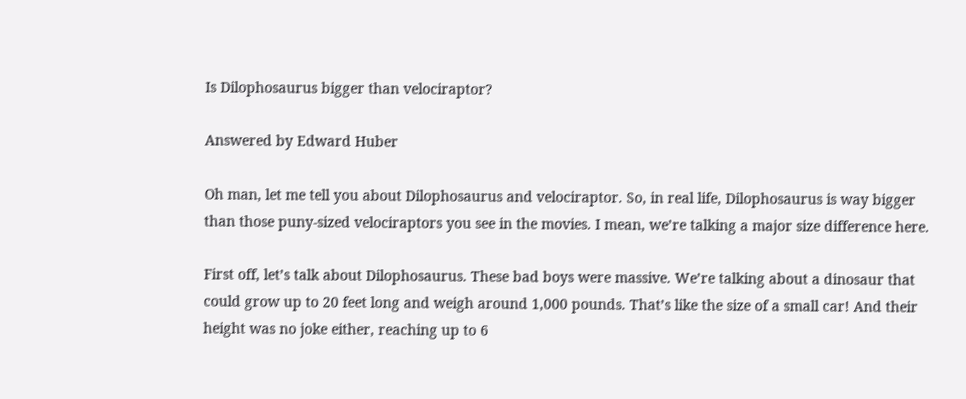Is Dilophosaurus bigger than velociraptor?

Answered by Edward Huber

Oh man, let me tell you about Dilophosaurus and velociraptor. So, in real life, Dilophosaurus is way bigger than those puny-sized velociraptors you see in the movies. I mean, we’re talking a major size difference here.

First off, let’s talk about Dilophosaurus. These bad boys were massive. We’re talking about a dinosaur that could grow up to 20 feet long and weigh around 1,000 pounds. That’s like the size of a small car! And their height was no joke either, reaching up to 6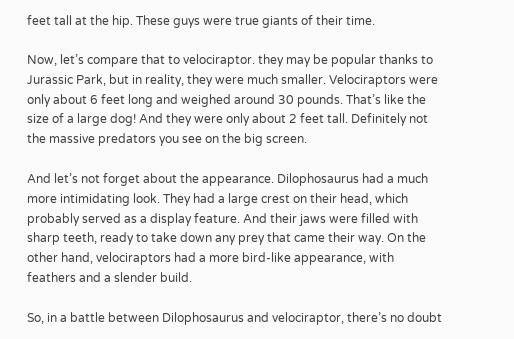feet tall at the hip. These guys were true giants of their time.

Now, let’s compare that to velociraptor. they may be popular thanks to Jurassic Park, but in reality, they were much smaller. Velociraptors were only about 6 feet long and weighed around 30 pounds. That’s like the size of a large dog! And they were only about 2 feet tall. Definitely not the massive predators you see on the big screen.

And let’s not forget about the appearance. Dilophosaurus had a much more intimidating look. They had a large crest on their head, which probably served as a display feature. And their jaws were filled with sharp teeth, ready to take down any prey that came their way. On the other hand, velociraptors had a more bird-like appearance, with feathers and a slender build.

So, in a battle between Dilophosaurus and velociraptor, there’s no doubt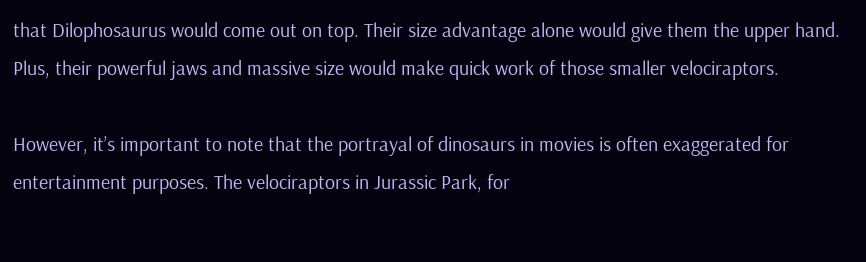that Dilophosaurus would come out on top. Their size advantage alone would give them the upper hand. Plus, their powerful jaws and massive size would make quick work of those smaller velociraptors.

However, it’s important to note that the portrayal of dinosaurs in movies is often exaggerated for entertainment purposes. The velociraptors in Jurassic Park, for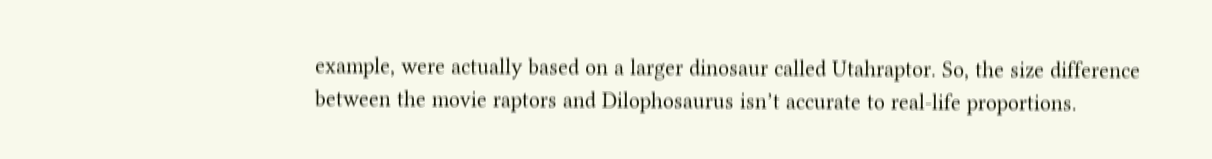example, were actually based on a larger dinosaur called Utahraptor. So, the size difference between the movie raptors and Dilophosaurus isn’t accurate to real-life proportions.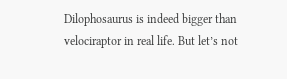Dilophosaurus is indeed bigger than velociraptor in real life. But let’s not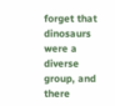forget that dinosaurs were a diverse group, and there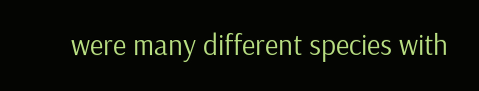were many different species with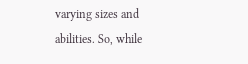varying sizes and abilities. So, while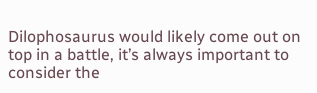Dilophosaurus would likely come out on top in a battle, it’s always important to consider the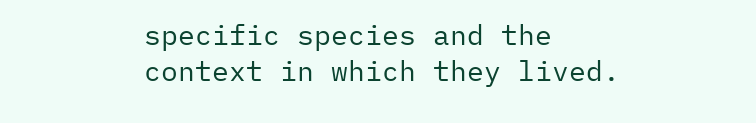specific species and the context in which they lived.